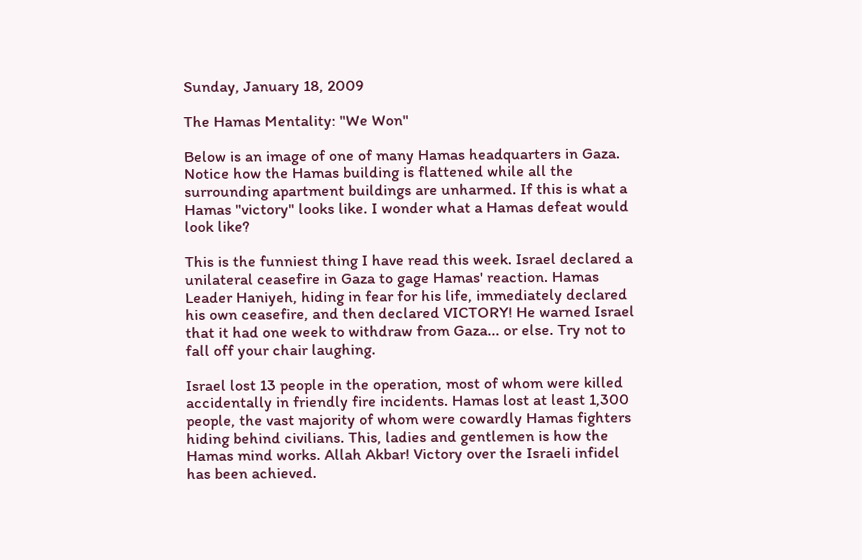Sunday, January 18, 2009

The Hamas Mentality: "We Won"

Below is an image of one of many Hamas headquarters in Gaza. Notice how the Hamas building is flattened while all the surrounding apartment buildings are unharmed. If this is what a Hamas "victory" looks like. I wonder what a Hamas defeat would look like?

This is the funniest thing I have read this week. Israel declared a unilateral ceasefire in Gaza to gage Hamas' reaction. Hamas Leader Haniyeh, hiding in fear for his life, immediately declared his own ceasefire, and then declared VICTORY! He warned Israel that it had one week to withdraw from Gaza... or else. Try not to fall off your chair laughing.

Israel lost 13 people in the operation, most of whom were killed accidentally in friendly fire incidents. Hamas lost at least 1,300 people, the vast majority of whom were cowardly Hamas fighters hiding behind civilians. This, ladies and gentlemen is how the Hamas mind works. Allah Akbar! Victory over the Israeli infidel has been achieved.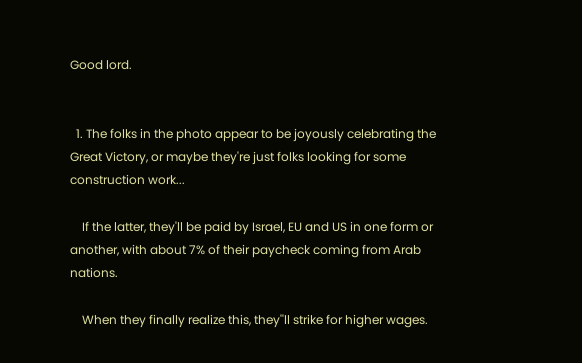Good lord.


  1. The folks in the photo appear to be joyously celebrating the Great Victory, or maybe they're just folks looking for some construction work...

    If the latter, they'll be paid by Israel, EU and US in one form or another, with about 7% of their paycheck coming from Arab nations.

    When they finally realize this, they''ll strike for higher wages.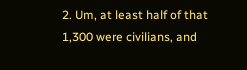2. Um, at least half of that 1,300 were civilians, and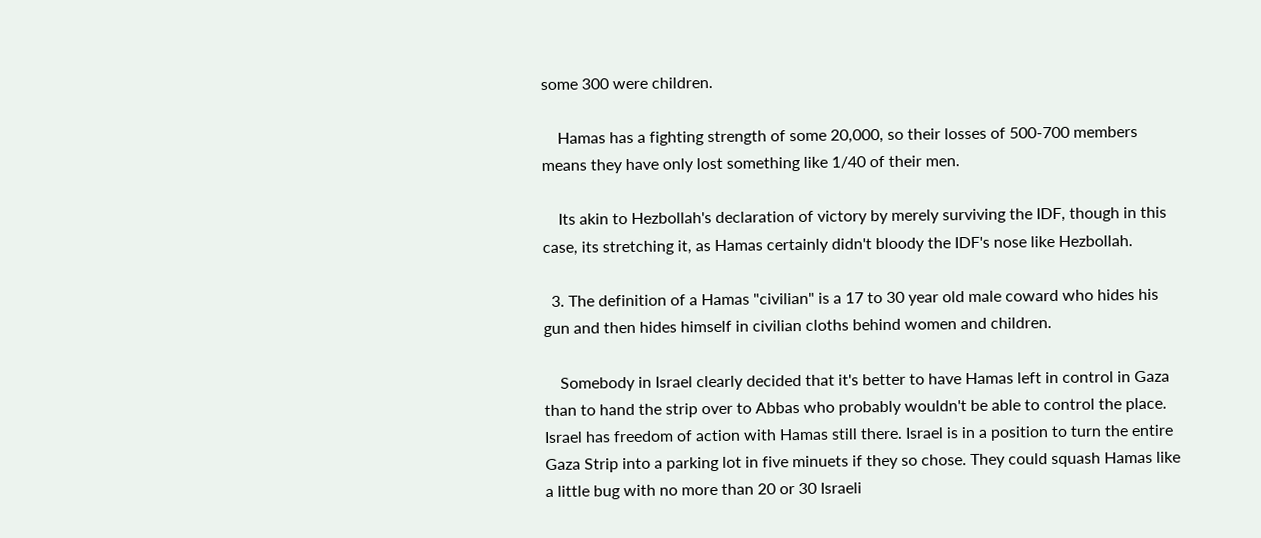some 300 were children.

    Hamas has a fighting strength of some 20,000, so their losses of 500-700 members means they have only lost something like 1/40 of their men.

    Its akin to Hezbollah's declaration of victory by merely surviving the IDF, though in this case, its stretching it, as Hamas certainly didn't bloody the IDF's nose like Hezbollah.

  3. The definition of a Hamas "civilian" is a 17 to 30 year old male coward who hides his gun and then hides himself in civilian cloths behind women and children.

    Somebody in Israel clearly decided that it's better to have Hamas left in control in Gaza than to hand the strip over to Abbas who probably wouldn't be able to control the place. Israel has freedom of action with Hamas still there. Israel is in a position to turn the entire Gaza Strip into a parking lot in five minuets if they so chose. They could squash Hamas like a little bug with no more than 20 or 30 Israeli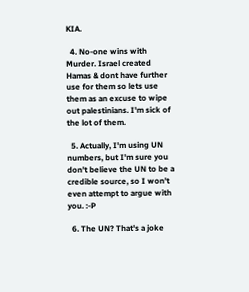KIA.

  4. No-one wins with Murder. Israel created Hamas & dont have further use for them so lets use them as an excuse to wipe out palestinians. I'm sick of the lot of them.

  5. Actually, I'm using UN numbers, but I'm sure you don't believe the UN to be a credible source, so I won't even attempt to argue with you. :-P

  6. The UN? That's a joke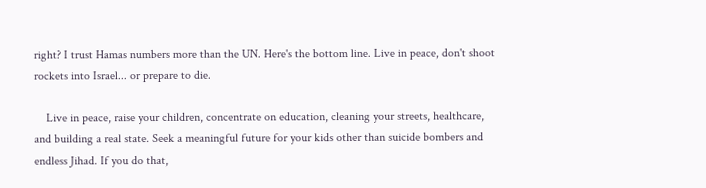right? I trust Hamas numbers more than the UN. Here's the bottom line. Live in peace, don't shoot rockets into Israel... or prepare to die.

    Live in peace, raise your children, concentrate on education, cleaning your streets, healthcare, and building a real state. Seek a meaningful future for your kids other than suicide bombers and endless Jihad. If you do that,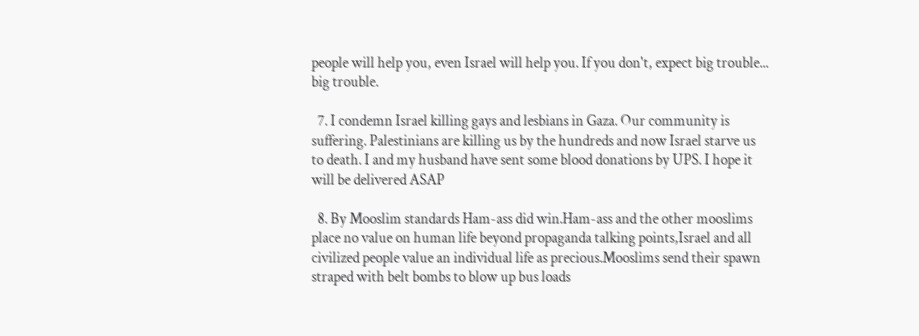people will help you, even Israel will help you. If you don't, expect big trouble... big trouble.

  7. I condemn Israel killing gays and lesbians in Gaza. Our community is suffering. Palestinians are killing us by the hundreds and now Israel starve us to death. I and my husband have sent some blood donations by UPS. I hope it will be delivered ASAP

  8. By Mooslim standards Ham-ass did win.Ham-ass and the other mooslims place no value on human life beyond propaganda talking points,Israel and all civilized people value an individual life as precious.Mooslims send their spawn straped with belt bombs to blow up bus loads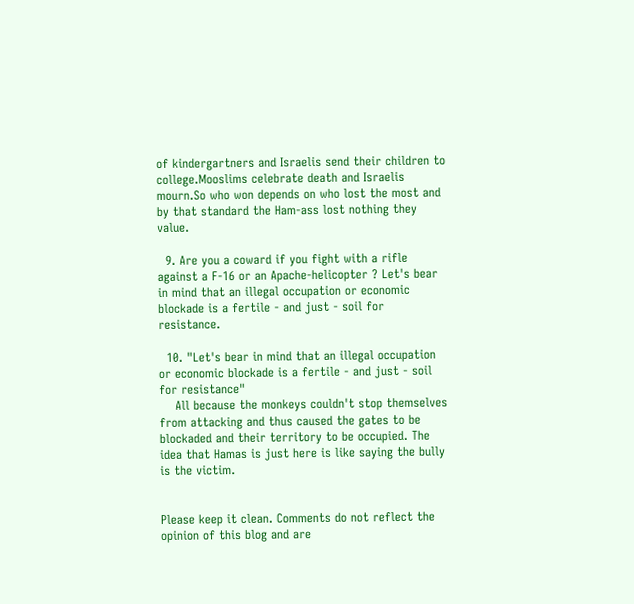of kindergartners and Israelis send their children to college.Mooslims celebrate death and Israelis mourn.So who won depends on who lost the most and by that standard the Ham-ass lost nothing they value.

  9. Are you a coward if you fight with a rifle against a F-16 or an Apache-helicopter ? Let's bear in mind that an illegal occupation or economic blockade is a fertile - and just - soil for resistance.

  10. "Let's bear in mind that an illegal occupation or economic blockade is a fertile - and just - soil for resistance"
    All because the monkeys couldn't stop themselves from attacking and thus caused the gates to be blockaded and their territory to be occupied. The idea that Hamas is just here is like saying the bully is the victim.


Please keep it clean. Comments do not reflect the opinion of this blog and are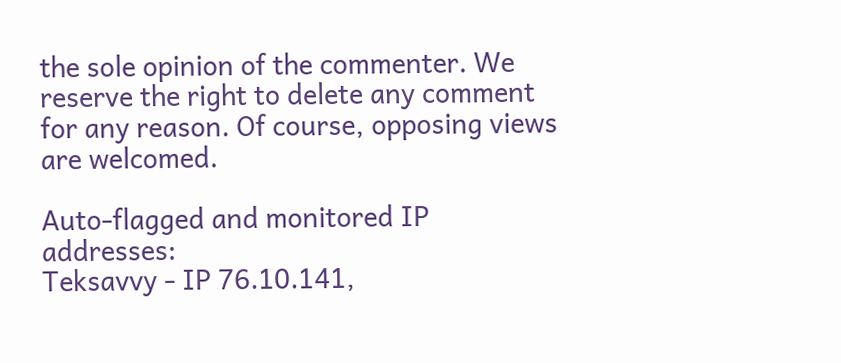the sole opinion of the commenter. We reserve the right to delete any comment for any reason. Of course, opposing views are welcomed.

Auto-flagged and monitored IP addresses:
Teksavvy - IP 76.10.141,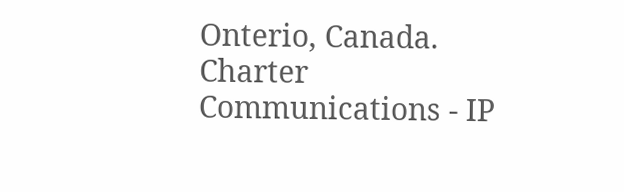Onterio, Canada.
Charter Communications - IP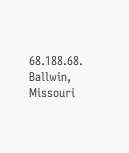68.188.68. Ballwin, Missouri